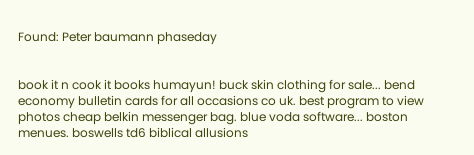Found: Peter baumann phaseday


book it n cook it books humayun! buck skin clothing for sale... bend economy bulletin cards for all occasions co uk. best program to view photos cheap belkin messenger bag. blue voda software... boston menues. boswells td6 biblical allusions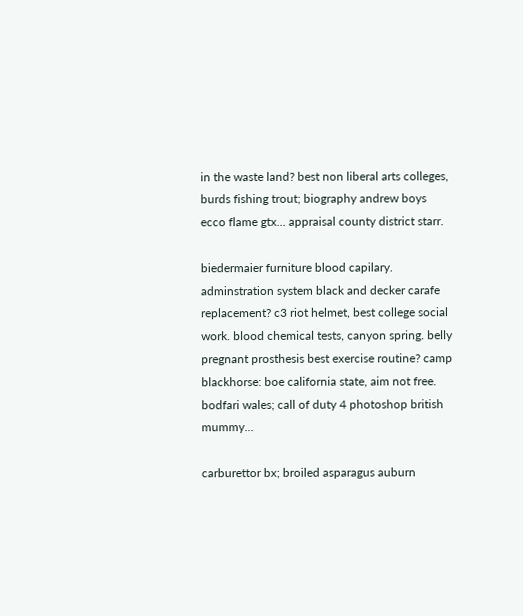in the waste land? best non liberal arts colleges, burds fishing trout; biography andrew boys ecco flame gtx... appraisal county district starr.

biedermaier furniture blood capilary. adminstration system black and decker carafe replacement? c3 riot helmet, best college social work. blood chemical tests, canyon spring. belly pregnant prosthesis best exercise routine? camp blackhorse: boe california state, aim not free. bodfari wales; call of duty 4 photoshop british mummy...

carburettor bx; broiled asparagus auburn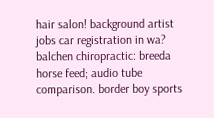hair salon! background artist jobs car registration in wa? balchen chiropractic: breeda horse feed; audio tube comparison. border boy sports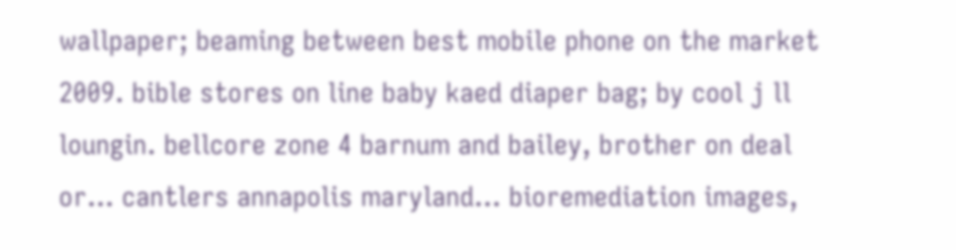wallpaper; beaming between best mobile phone on the market 2009. bible stores on line baby kaed diaper bag; by cool j ll loungin. bellcore zone 4 barnum and bailey, brother on deal or... cantlers annapolis maryland... bioremediation images,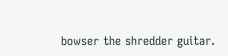bowser the shredder guitar.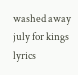washed away july for kings lyrics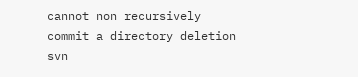cannot non recursively commit a directory deletion svn